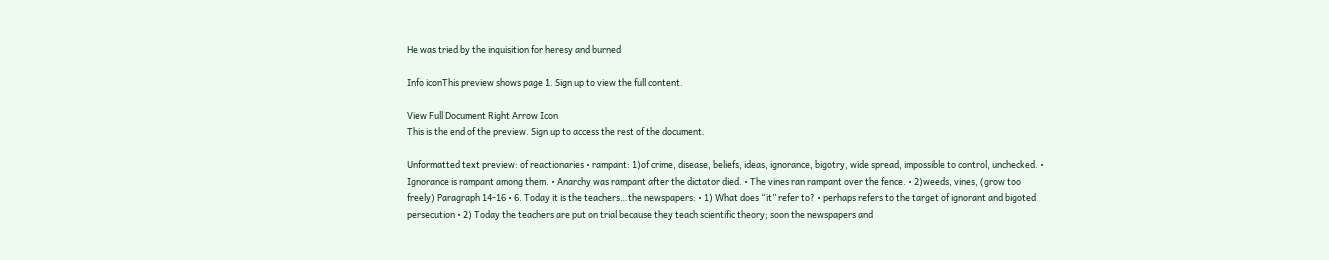He was tried by the inquisition for heresy and burned

Info iconThis preview shows page 1. Sign up to view the full content.

View Full Document Right Arrow Icon
This is the end of the preview. Sign up to access the rest of the document.

Unformatted text preview: of reactionaries • rampant: 1)of crime, disease, beliefs, ideas, ignorance, bigotry, wide spread, impossible to control, unchecked. • Ignorance is rampant among them. • Anarchy was rampant after the dictator died. • The vines ran rampant over the fence. • 2)weeds, vines, (grow too freely) Paragraph 14-16 • 6. Today it is the teachers…the newspapers: • 1) What does “it” refer to? • perhaps refers to the target of ignorant and bigoted persecution • 2) Today the teachers are put on trial because they teach scientific theory; soon the newspapers and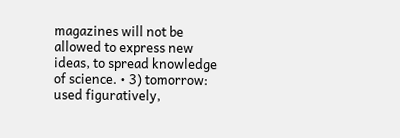magazines will not be allowed to express new ideas, to spread knowledge of science. • 3) tomorrow: used figuratively,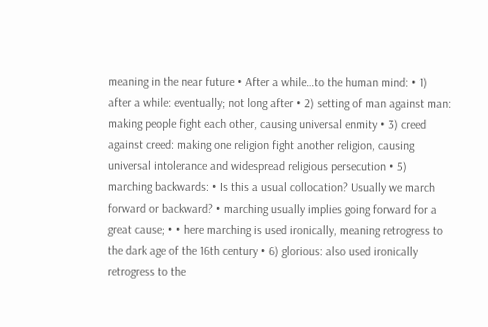meaning in the near future • After a while…to the human mind: • 1) after a while: eventually; not long after • 2) setting of man against man: making people fight each other, causing universal enmity • 3) creed against creed: making one religion fight another religion, causing universal intolerance and widespread religious persecution • 5) marching backwards: • Is this a usual collocation? Usually we march forward or backward? • marching usually implies going forward for a great cause; • • here marching is used ironically, meaning retrogress to the dark age of the 16th century • 6) glorious: also used ironically retrogress to the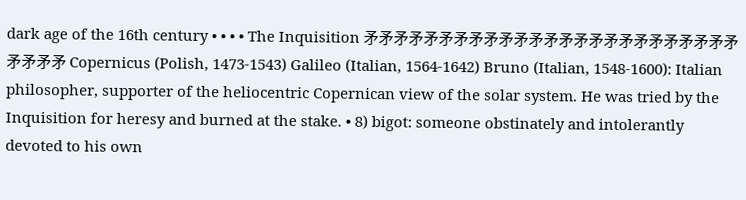dark age of the 16th century • • • • The Inquisition 矛矛矛矛矛矛矛矛矛矛矛矛矛矛矛矛矛矛矛矛矛矛矛矛矛矛矛矛矛 Copernicus (Polish, 1473-1543) Galileo (Italian, 1564-1642) Bruno (Italian, 1548-1600): Italian philosopher, supporter of the heliocentric Copernican view of the solar system. He was tried by the Inquisition for heresy and burned at the stake. • 8) bigot: someone obstinately and intolerantly devoted to his own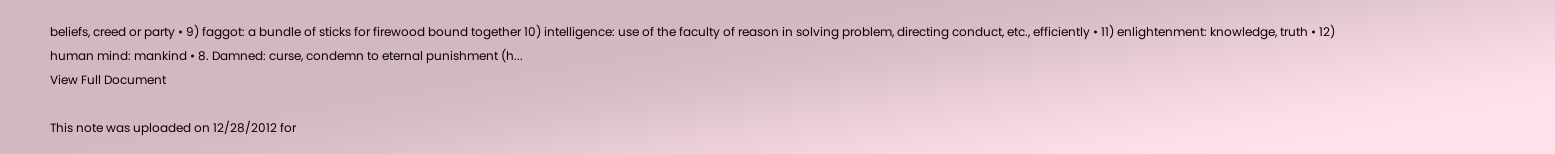beliefs, creed or party • 9) faggot: a bundle of sticks for firewood bound together 10) intelligence: use of the faculty of reason in solving problem, directing conduct, etc., efficiently • 11) enlightenment: knowledge, truth • 12) human mind: mankind • 8. Damned: curse, condemn to eternal punishment (h...
View Full Document

This note was uploaded on 12/28/2012 for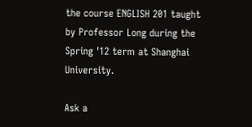the course ENGLISH 201 taught by Professor Long during the Spring '12 term at Shanghai University.

Ask a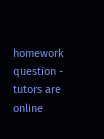homework question - tutors are online